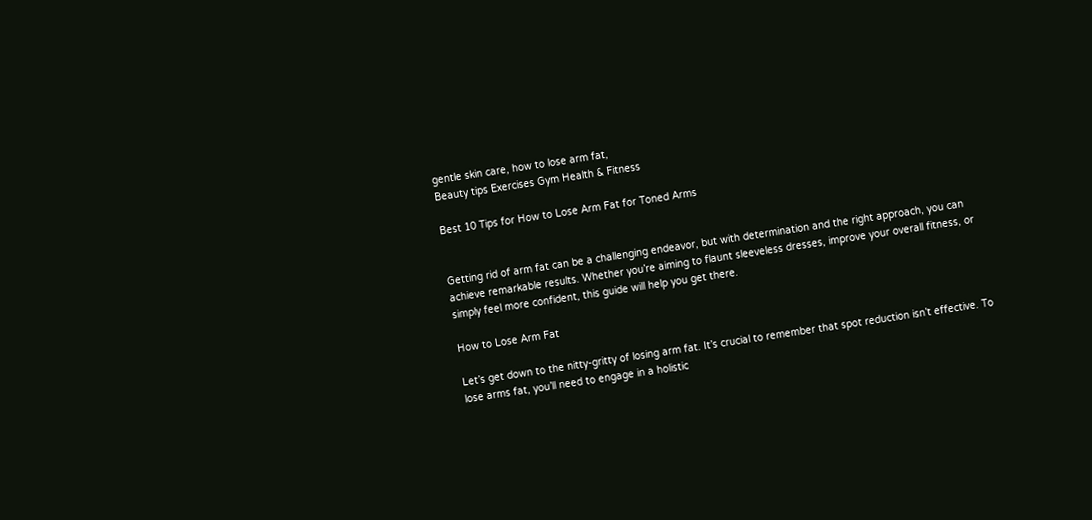gentle skin care, how to lose arm fat,
Beauty tips Exercises Gym Health & Fitness

Best 10 Tips for How to Lose Arm Fat for Toned Arms


Getting rid of arm fat can be a challenging endeavor, but with determination and the right approach, you can achieve remarkable results. Whether you’re aiming to flaunt sleeveless dresses, improve your overall fitness, or simply feel more confident, this guide will help you get there.

How to Lose Arm Fat

Let’s get down to the nitty-gritty of losing arm fat. It’s crucial to remember that spot reduction isn’t effective. To lose arms fat, you’ll need to engage in a holistic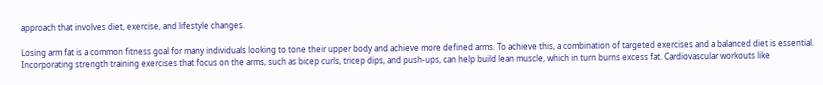approach that involves diet, exercise, and lifestyle changes.

Losing arm fat is a common fitness goal for many individuals looking to tone their upper body and achieve more defined arms. To achieve this, a combination of targeted exercises and a balanced diet is essential. Incorporating strength training exercises that focus on the arms, such as bicep curls, tricep dips, and push-ups, can help build lean muscle, which in turn burns excess fat. Cardiovascular workouts like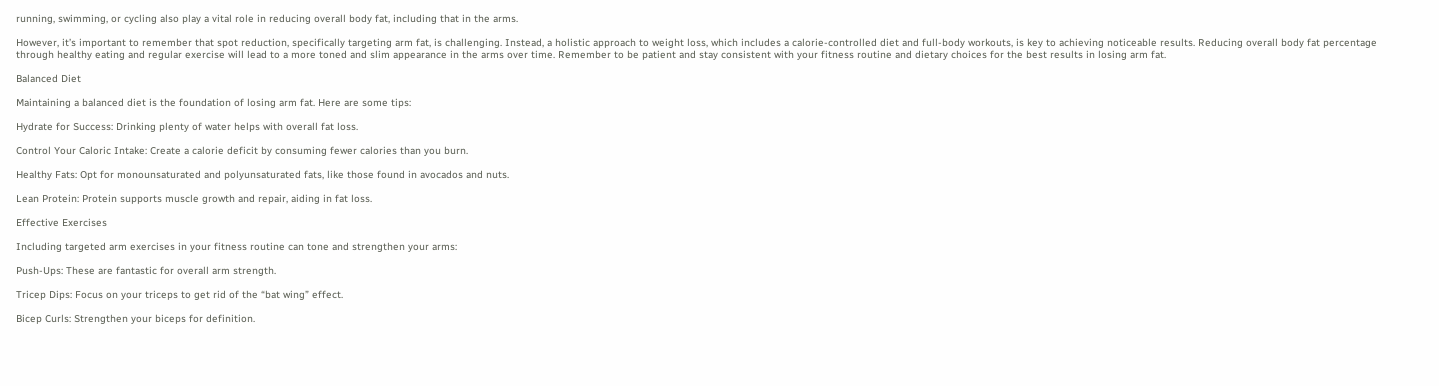running, swimming, or cycling also play a vital role in reducing overall body fat, including that in the arms.

However, it’s important to remember that spot reduction, specifically targeting arm fat, is challenging. Instead, a holistic approach to weight loss, which includes a calorie-controlled diet and full-body workouts, is key to achieving noticeable results. Reducing overall body fat percentage through healthy eating and regular exercise will lead to a more toned and slim appearance in the arms over time. Remember to be patient and stay consistent with your fitness routine and dietary choices for the best results in losing arm fat.

Balanced Diet

Maintaining a balanced diet is the foundation of losing arm fat. Here are some tips:

Hydrate for Success: Drinking plenty of water helps with overall fat loss.

Control Your Caloric Intake: Create a calorie deficit by consuming fewer calories than you burn.

Healthy Fats: Opt for monounsaturated and polyunsaturated fats, like those found in avocados and nuts.

Lean Protein: Protein supports muscle growth and repair, aiding in fat loss.

Effective Exercises

Including targeted arm exercises in your fitness routine can tone and strengthen your arms:

Push-Ups: These are fantastic for overall arm strength.

Tricep Dips: Focus on your triceps to get rid of the “bat wing” effect.

Bicep Curls: Strengthen your biceps for definition.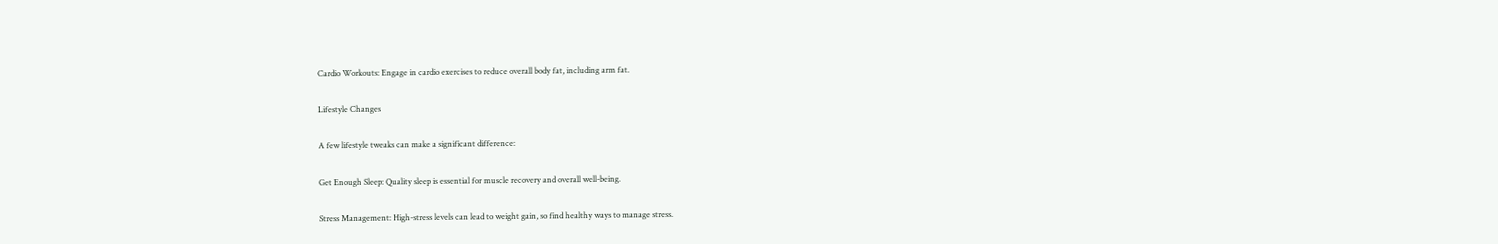Cardio Workouts: Engage in cardio exercises to reduce overall body fat, including arm fat.

Lifestyle Changes

A few lifestyle tweaks can make a significant difference:

Get Enough Sleep: Quality sleep is essential for muscle recovery and overall well-being.

Stress Management: High-stress levels can lead to weight gain, so find healthy ways to manage stress.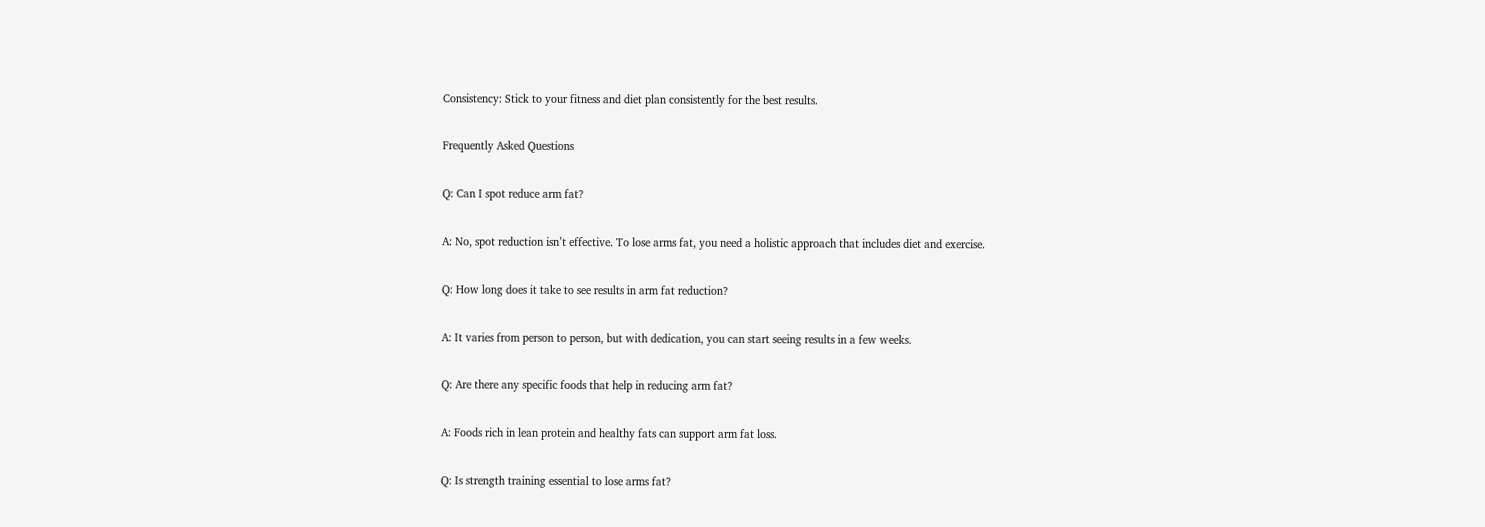Consistency: Stick to your fitness and diet plan consistently for the best results.

Frequently Asked Questions

Q: Can I spot reduce arm fat?

A: No, spot reduction isn’t effective. To lose arms fat, you need a holistic approach that includes diet and exercise.

Q: How long does it take to see results in arm fat reduction?

A: It varies from person to person, but with dedication, you can start seeing results in a few weeks.

Q: Are there any specific foods that help in reducing arm fat?

A: Foods rich in lean protein and healthy fats can support arm fat loss.

Q: Is strength training essential to lose arms fat?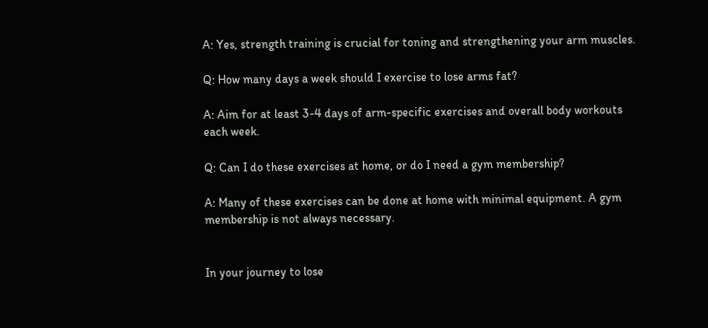A: Yes, strength training is crucial for toning and strengthening your arm muscles.

Q: How many days a week should I exercise to lose arms fat?

A: Aim for at least 3-4 days of arm-specific exercises and overall body workouts each week.

Q: Can I do these exercises at home, or do I need a gym membership?

A: Many of these exercises can be done at home with minimal equipment. A gym membership is not always necessary.


In your journey to lose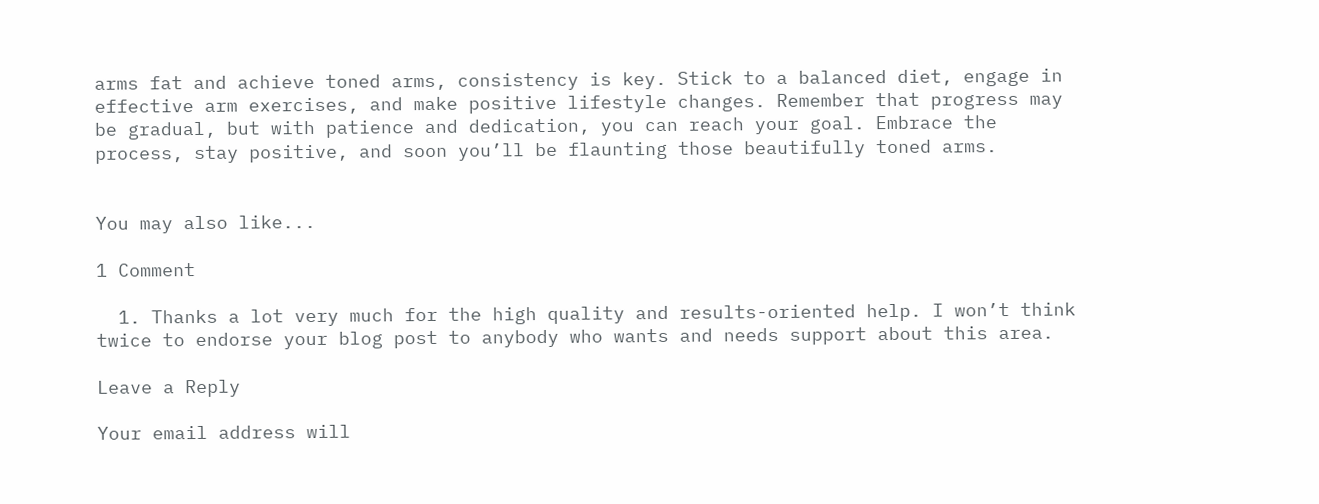arms fat and achieve toned arms, consistency is key. Stick to a balanced diet, engage in effective arm exercises, and make positive lifestyle changes. Remember that progress may be gradual, but with patience and dedication, you can reach your goal. Embrace the process, stay positive, and soon you’ll be flaunting those beautifully toned arms.


You may also like...

1 Comment

  1. Thanks a lot very much for the high quality and results-oriented help. I won’t think twice to endorse your blog post to anybody who wants and needs support about this area.

Leave a Reply

Your email address will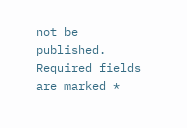not be published. Required fields are marked *